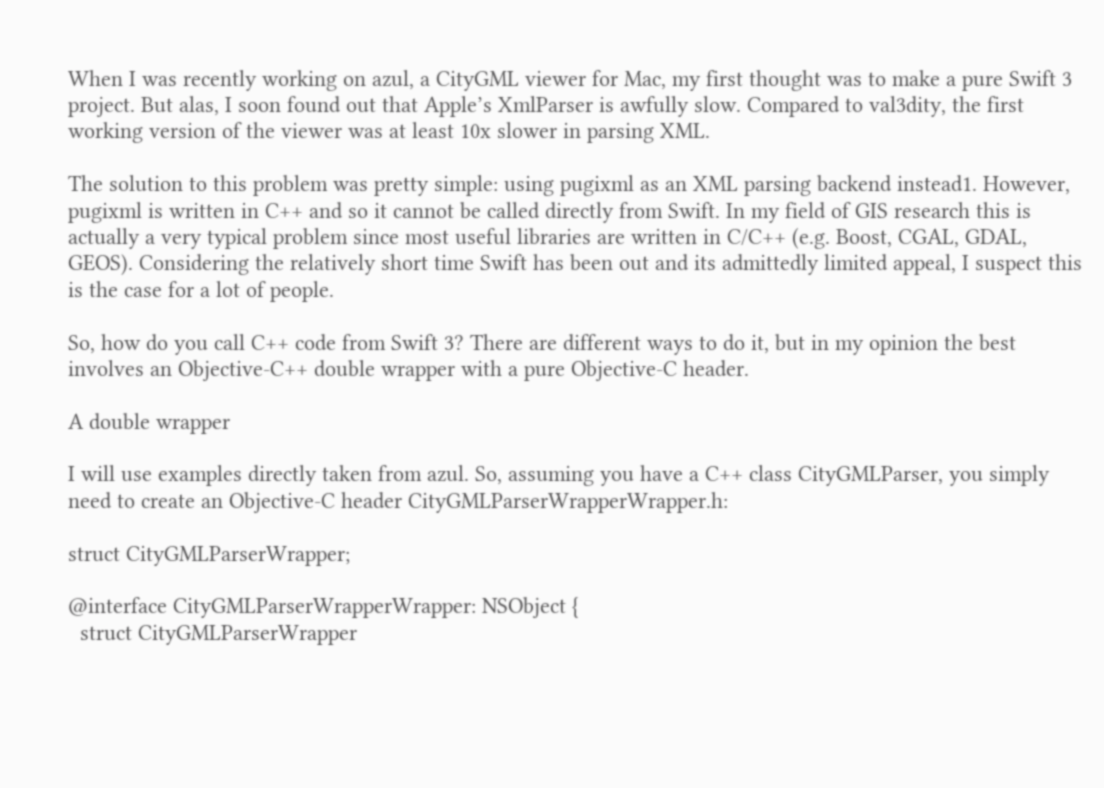When I was recently working on azul, a CityGML viewer for Mac, my first thought was to make a pure Swift 3 project. But alas, I soon found out that Apple’s XmlParser is awfully slow. Compared to val3dity, the first working version of the viewer was at least 10x slower in parsing XML.

The solution to this problem was pretty simple: using pugixml as an XML parsing backend instead1. However, pugixml is written in C++ and so it cannot be called directly from Swift. In my field of GIS research this is actually a very typical problem since most useful libraries are written in C/C++ (e.g. Boost, CGAL, GDAL, GEOS). Considering the relatively short time Swift has been out and its admittedly limited appeal, I suspect this is the case for a lot of people.

So, how do you call C++ code from Swift 3? There are different ways to do it, but in my opinion the best involves an Objective-C++ double wrapper with a pure Objective-C header.

A double wrapper

I will use examples directly taken from azul. So, assuming you have a C++ class CityGMLParser, you simply need to create an Objective-C header CityGMLParserWrapperWrapper.h:

struct CityGMLParserWrapper;

@interface CityGMLParserWrapperWrapper: NSObject {
  struct CityGMLParserWrapper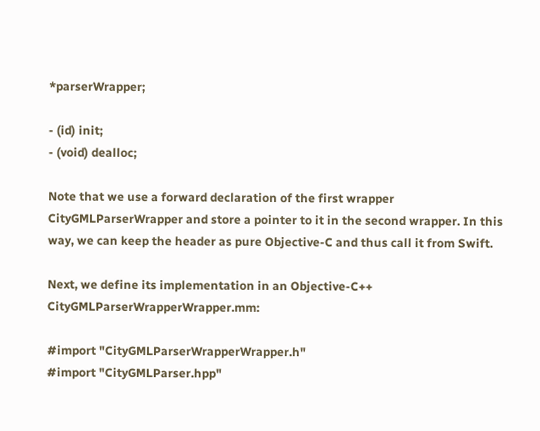*parserWrapper;

- (id) init;
- (void) dealloc;

Note that we use a forward declaration of the first wrapper CityGMLParserWrapper and store a pointer to it in the second wrapper. In this way, we can keep the header as pure Objective-C and thus call it from Swift.

Next, we define its implementation in an Objective-C++ CityGMLParserWrapperWrapper.mm:

#import "CityGMLParserWrapperWrapper.h"
#import "CityGMLParser.hpp"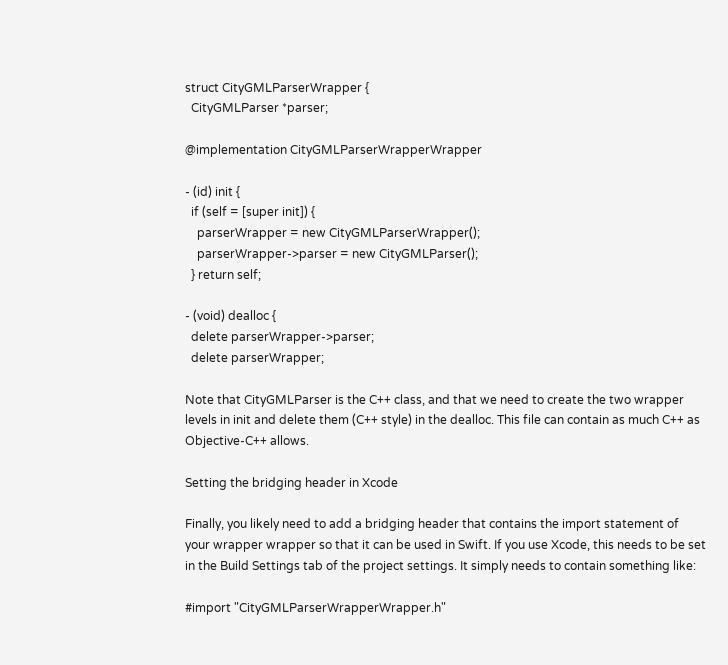struct CityGMLParserWrapper {
  CityGMLParser *parser;

@implementation CityGMLParserWrapperWrapper

- (id) init {
  if (self = [super init]) {
    parserWrapper = new CityGMLParserWrapper();
    parserWrapper->parser = new CityGMLParser();
  } return self;

- (void) dealloc {
  delete parserWrapper->parser;
  delete parserWrapper;

Note that CityGMLParser is the C++ class, and that we need to create the two wrapper levels in init and delete them (C++ style) in the dealloc. This file can contain as much C++ as Objective-C++ allows.

Setting the bridging header in Xcode

Finally, you likely need to add a bridging header that contains the import statement of your wrapper wrapper so that it can be used in Swift. If you use Xcode, this needs to be set in the Build Settings tab of the project settings. It simply needs to contain something like:

#import "CityGMLParserWrapperWrapper.h"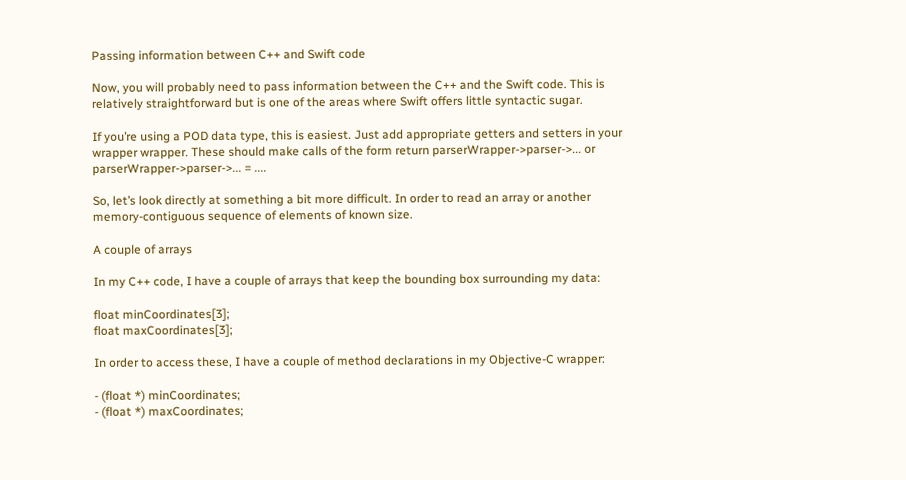Passing information between C++ and Swift code

Now, you will probably need to pass information between the C++ and the Swift code. This is relatively straightforward but is one of the areas where Swift offers little syntactic sugar.

If you’re using a POD data type, this is easiest. Just add appropriate getters and setters in your wrapper wrapper. These should make calls of the form return parserWrapper->parser->... or parserWrapper->parser->... = ....

So, let’s look directly at something a bit more difficult. In order to read an array or another memory-contiguous sequence of elements of known size.

A couple of arrays

In my C++ code, I have a couple of arrays that keep the bounding box surrounding my data:

float minCoordinates[3];
float maxCoordinates[3];

In order to access these, I have a couple of method declarations in my Objective-C wrapper:

- (float *) minCoordinates;
- (float *) maxCoordinates;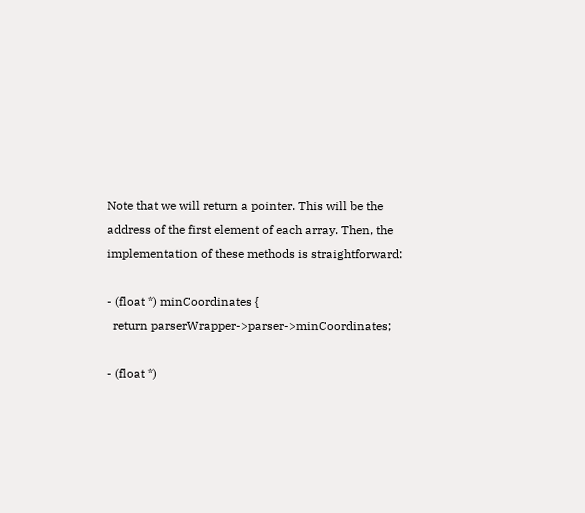Note that we will return a pointer. This will be the address of the first element of each array. Then, the implementation of these methods is straightforward:

- (float *) minCoordinates {
  return parserWrapper->parser->minCoordinates;

- (float *)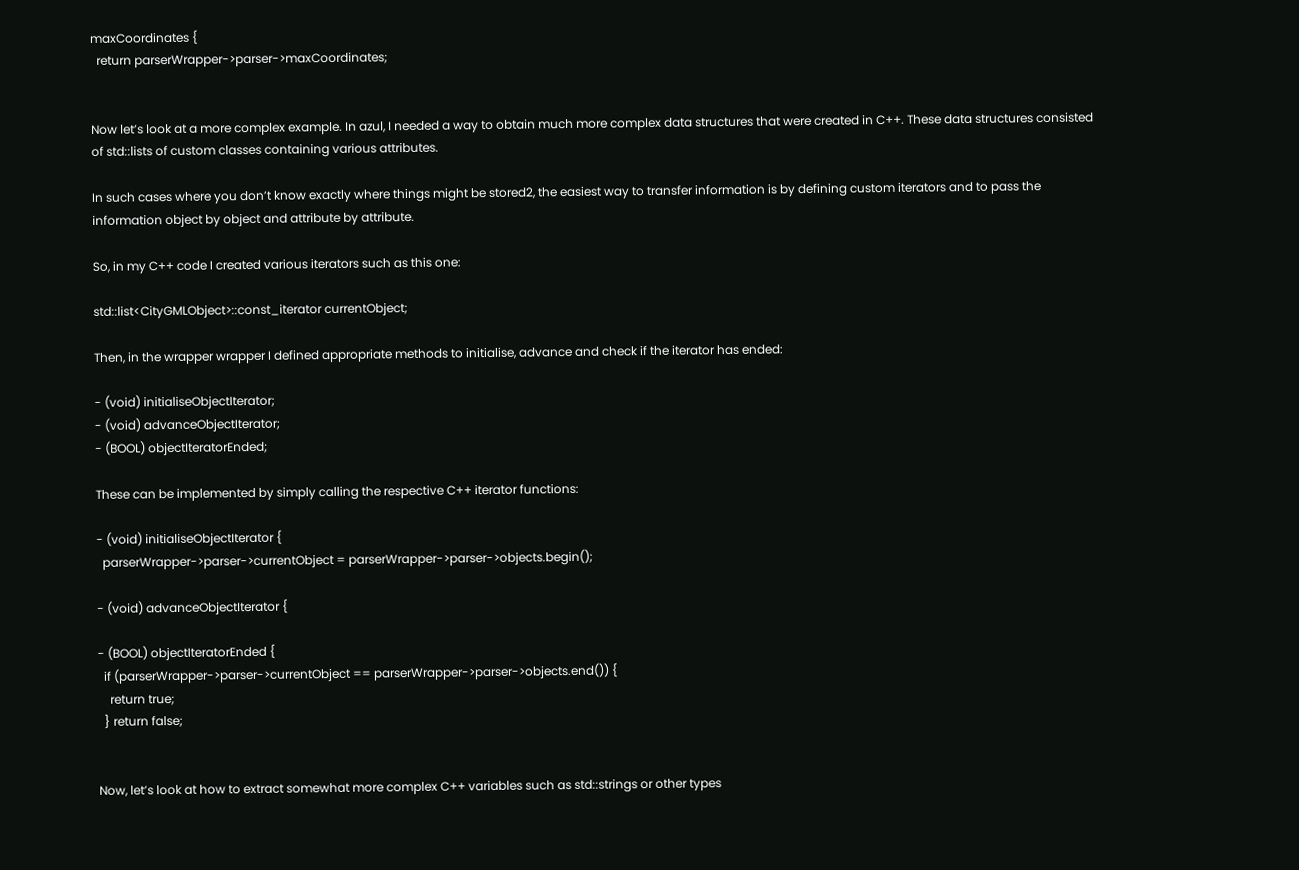maxCoordinates {
  return parserWrapper->parser->maxCoordinates;


Now let’s look at a more complex example. In azul, I needed a way to obtain much more complex data structures that were created in C++. These data structures consisted of std::lists of custom classes containing various attributes.

In such cases where you don’t know exactly where things might be stored2, the easiest way to transfer information is by defining custom iterators and to pass the information object by object and attribute by attribute.

So, in my C++ code I created various iterators such as this one:

std::list<CityGMLObject>::const_iterator currentObject;

Then, in the wrapper wrapper I defined appropriate methods to initialise, advance and check if the iterator has ended:

- (void) initialiseObjectIterator;
- (void) advanceObjectIterator;
- (BOOL) objectIteratorEnded;

These can be implemented by simply calling the respective C++ iterator functions:

- (void) initialiseObjectIterator {
  parserWrapper->parser->currentObject = parserWrapper->parser->objects.begin();

- (void) advanceObjectIterator {

- (BOOL) objectIteratorEnded {
  if (parserWrapper->parser->currentObject == parserWrapper->parser->objects.end()) {
    return true;
  } return false;


Now, let’s look at how to extract somewhat more complex C++ variables such as std::strings or other types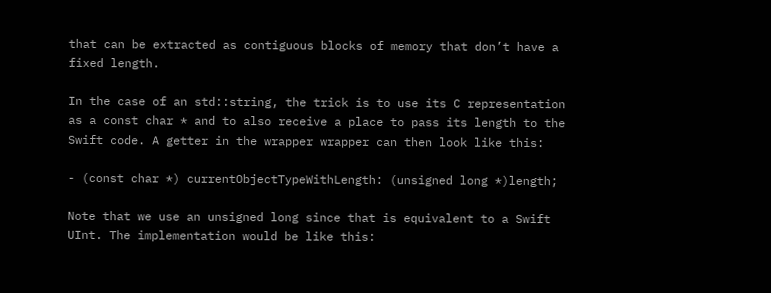that can be extracted as contiguous blocks of memory that don’t have a fixed length.

In the case of an std::string, the trick is to use its C representation as a const char * and to also receive a place to pass its length to the Swift code. A getter in the wrapper wrapper can then look like this:

- (const char *) currentObjectTypeWithLength: (unsigned long *)length;

Note that we use an unsigned long since that is equivalent to a Swift UInt. The implementation would be like this: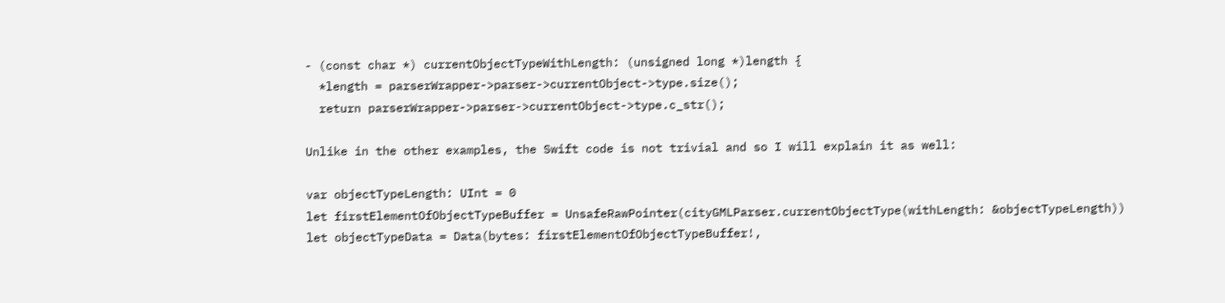- (const char *) currentObjectTypeWithLength: (unsigned long *)length {
  *length = parserWrapper->parser->currentObject->type.size();
  return parserWrapper->parser->currentObject->type.c_str();

Unlike in the other examples, the Swift code is not trivial and so I will explain it as well:

var objectTypeLength: UInt = 0
let firstElementOfObjectTypeBuffer = UnsafeRawPointer(cityGMLParser.currentObjectType(withLength: &objectTypeLength))
let objectTypeData = Data(bytes: firstElementOfObjectTypeBuffer!,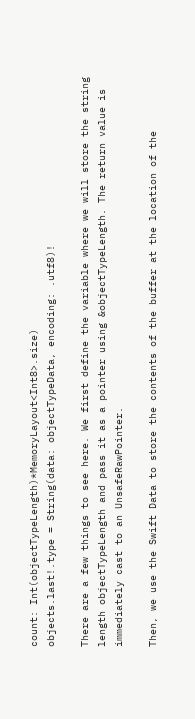count: Int(objectTypeLength)*MemoryLayout<Int8>.size)
objects.last!.type = String(data: objectTypeData, encoding: .utf8)!

There are a few things to see here. We first define the variable where we will store the string length objectTypeLength and pass it as a pointer using &objectTypeLength. The return value is immediately cast to an UnsafeRawPointer.

Then, we use the Swift Data to store the contents of the buffer at the location of the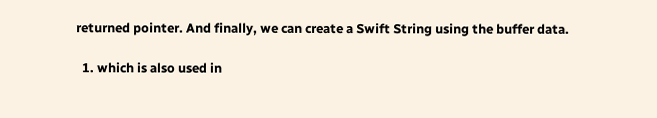returned pointer. And finally, we can create a Swift String using the buffer data.

  1. which is also used in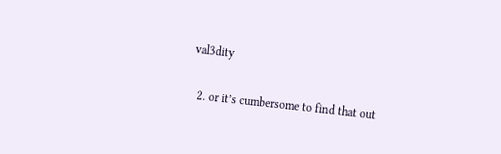val3dity

  2. or it’s cumbersome to find that out